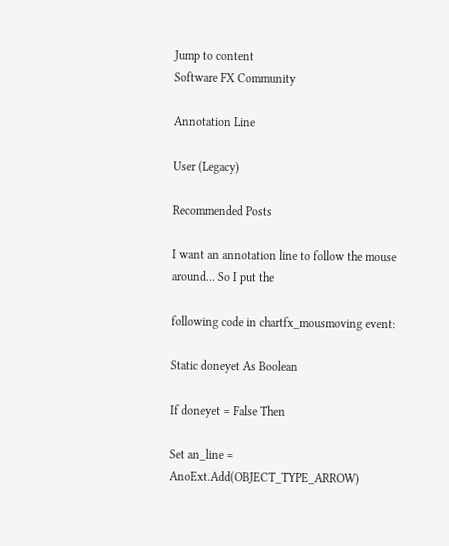Jump to content
Software FX Community

Annotation Line

User (Legacy)

Recommended Posts

I want an annotation line to follow the mouse around... So I put the

following code in chartfx_mousmoving event:

Static doneyet As Boolean

If doneyet = False Then

Set an_line = AnoExt.Add(OBJECT_TYPE_ARROW)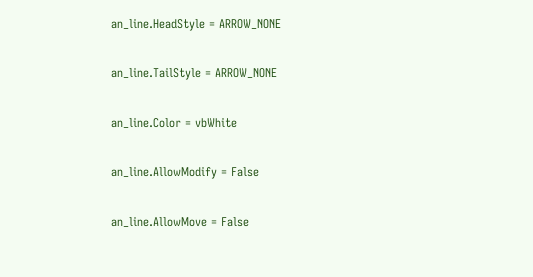an_line.HeadStyle = ARROW_NONE

an_line.TailStyle = ARROW_NONE

an_line.Color = vbWhite

an_line.AllowModify = False

an_line.AllowMove = False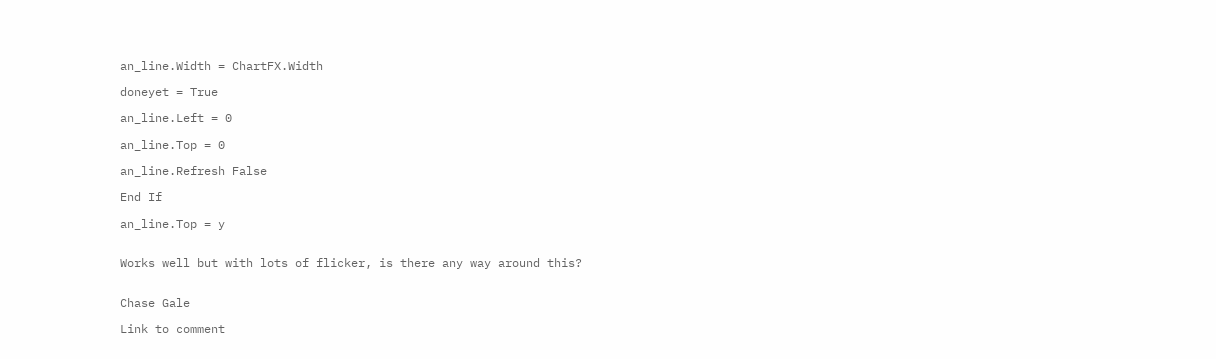an_line.Width = ChartFX.Width

doneyet = True

an_line.Left = 0

an_line.Top = 0

an_line.Refresh False

End If

an_line.Top = y


Works well but with lots of flicker, is there any way around this?


Chase Gale

Link to comment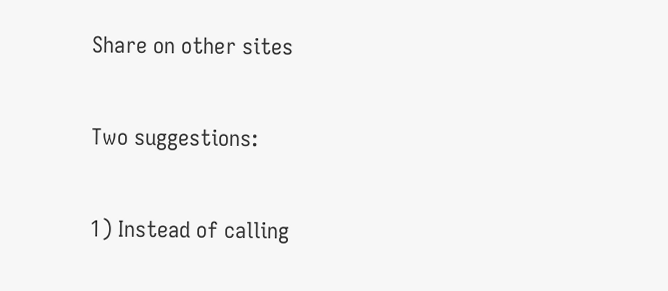Share on other sites

Two suggestions:

1) Instead of calling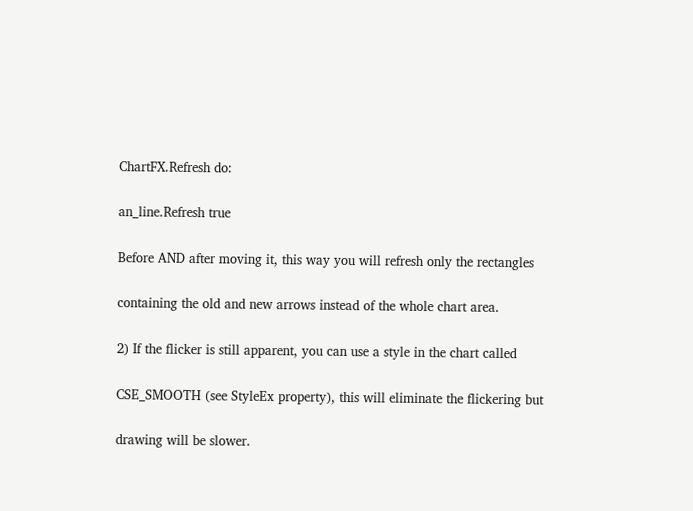ChartFX.Refresh do:

an_line.Refresh true

Before AND after moving it, this way you will refresh only the rectangles

containing the old and new arrows instead of the whole chart area.

2) If the flicker is still apparent, you can use a style in the chart called

CSE_SMOOTH (see StyleEx property), this will eliminate the flickering but

drawing will be slower.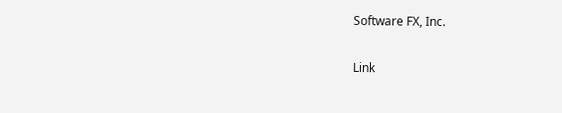Software FX, Inc.

Link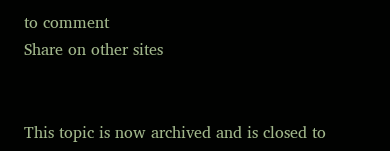to comment
Share on other sites


This topic is now archived and is closed to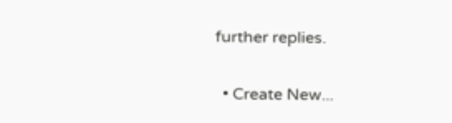further replies.

  • Create New...